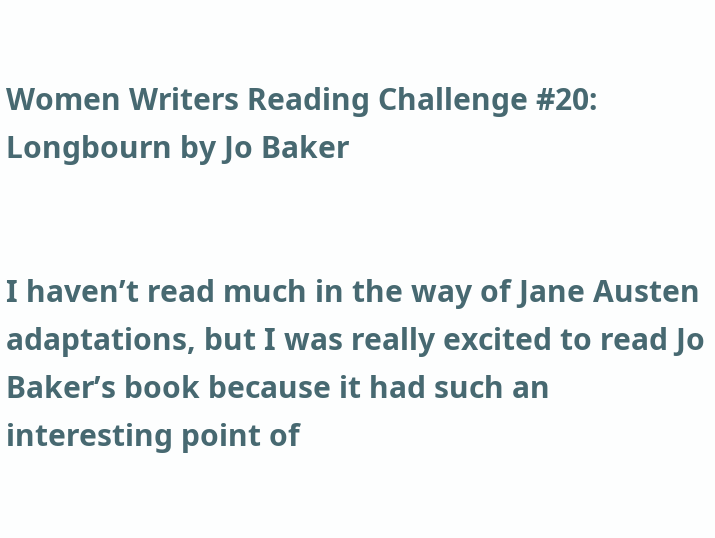Women Writers Reading Challenge #20: Longbourn by Jo Baker


I haven’t read much in the way of Jane Austen adaptations, but I was really excited to read Jo Baker’s book because it had such an interesting point of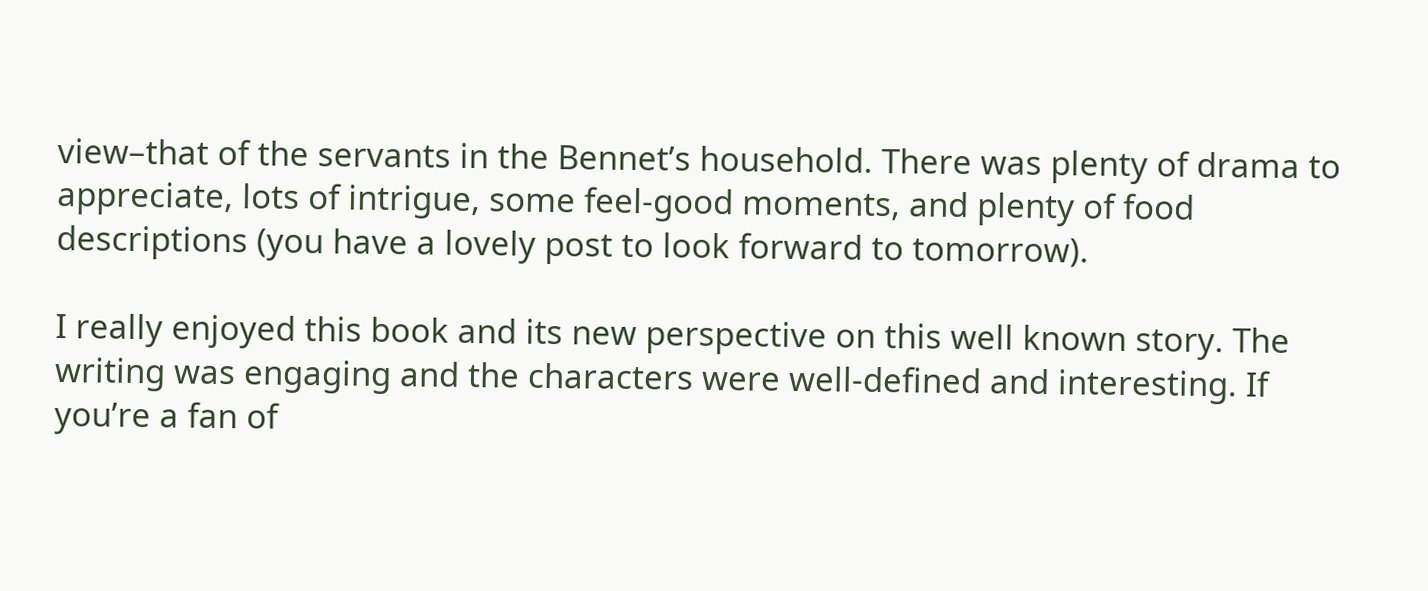view–that of the servants in the Bennet’s household. There was plenty of drama to appreciate, lots of intrigue, some feel-good moments, and plenty of food descriptions (you have a lovely post to look forward to tomorrow).

I really enjoyed this book and its new perspective on this well known story. The writing was engaging and the characters were well-defined and interesting. If you’re a fan of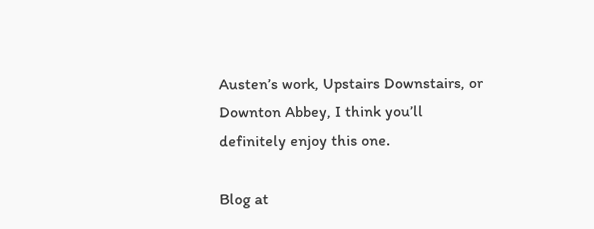Austen’s work, Upstairs Downstairs, or Downton Abbey, I think you’ll definitely enjoy this one.

Blog at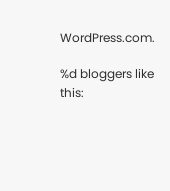WordPress.com.

%d bloggers like this: